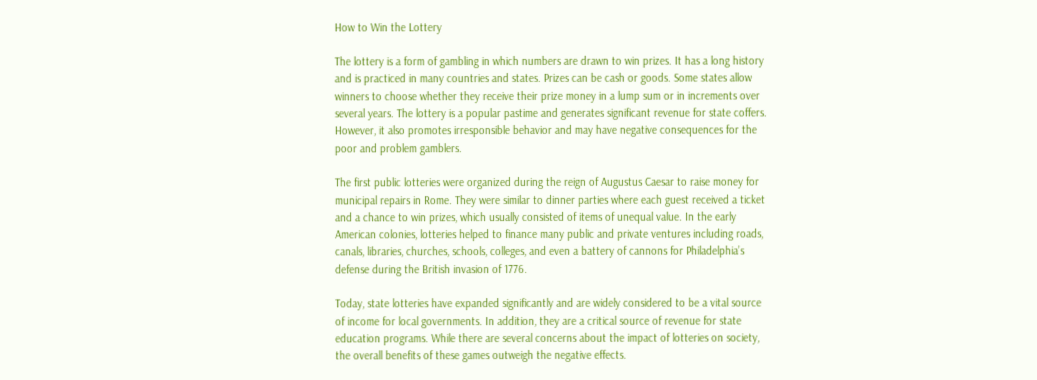How to Win the Lottery

The lottery is a form of gambling in which numbers are drawn to win prizes. It has a long history and is practiced in many countries and states. Prizes can be cash or goods. Some states allow winners to choose whether they receive their prize money in a lump sum or in increments over several years. The lottery is a popular pastime and generates significant revenue for state coffers. However, it also promotes irresponsible behavior and may have negative consequences for the poor and problem gamblers.

The first public lotteries were organized during the reign of Augustus Caesar to raise money for municipal repairs in Rome. They were similar to dinner parties where each guest received a ticket and a chance to win prizes, which usually consisted of items of unequal value. In the early American colonies, lotteries helped to finance many public and private ventures including roads, canals, libraries, churches, schools, colleges, and even a battery of cannons for Philadelphia’s defense during the British invasion of 1776.

Today, state lotteries have expanded significantly and are widely considered to be a vital source of income for local governments. In addition, they are a critical source of revenue for state education programs. While there are several concerns about the impact of lotteries on society, the overall benefits of these games outweigh the negative effects.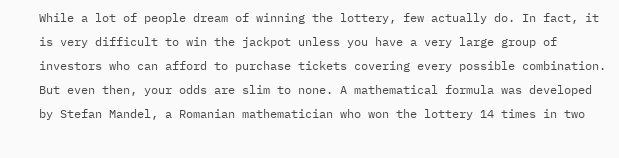While a lot of people dream of winning the lottery, few actually do. In fact, it is very difficult to win the jackpot unless you have a very large group of investors who can afford to purchase tickets covering every possible combination. But even then, your odds are slim to none. A mathematical formula was developed by Stefan Mandel, a Romanian mathematician who won the lottery 14 times in two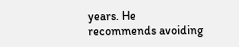years. He recommends avoiding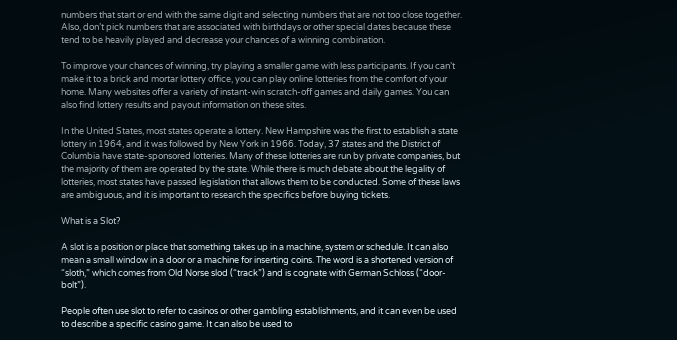numbers that start or end with the same digit and selecting numbers that are not too close together. Also, don’t pick numbers that are associated with birthdays or other special dates because these tend to be heavily played and decrease your chances of a winning combination.

To improve your chances of winning, try playing a smaller game with less participants. If you can’t make it to a brick and mortar lottery office, you can play online lotteries from the comfort of your home. Many websites offer a variety of instant-win scratch-off games and daily games. You can also find lottery results and payout information on these sites.

In the United States, most states operate a lottery. New Hampshire was the first to establish a state lottery in 1964, and it was followed by New York in 1966. Today, 37 states and the District of Columbia have state-sponsored lotteries. Many of these lotteries are run by private companies, but the majority of them are operated by the state. While there is much debate about the legality of lotteries, most states have passed legislation that allows them to be conducted. Some of these laws are ambiguous, and it is important to research the specifics before buying tickets.

What is a Slot?

A slot is a position or place that something takes up in a machine, system or schedule. It can also mean a small window in a door or a machine for inserting coins. The word is a shortened version of “sloth,” which comes from Old Norse slod (“track”) and is cognate with German Schloss (“door-bolt”).

People often use slot to refer to casinos or other gambling establishments, and it can even be used to describe a specific casino game. It can also be used to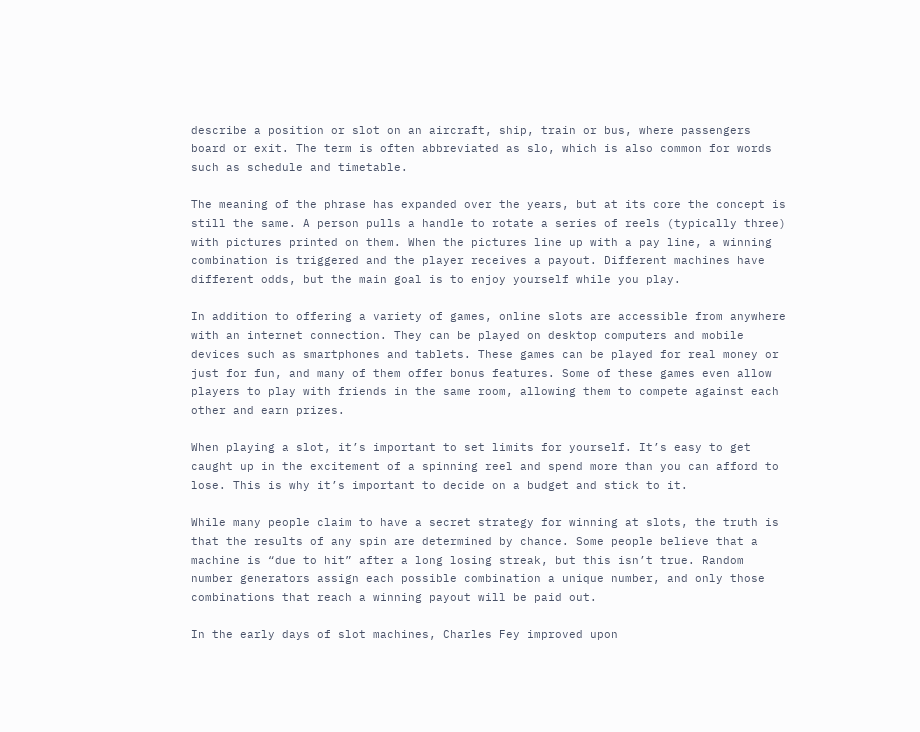describe a position or slot on an aircraft, ship, train or bus, where passengers board or exit. The term is often abbreviated as slo, which is also common for words such as schedule and timetable.

The meaning of the phrase has expanded over the years, but at its core the concept is still the same. A person pulls a handle to rotate a series of reels (typically three) with pictures printed on them. When the pictures line up with a pay line, a winning combination is triggered and the player receives a payout. Different machines have different odds, but the main goal is to enjoy yourself while you play.

In addition to offering a variety of games, online slots are accessible from anywhere with an internet connection. They can be played on desktop computers and mobile devices such as smartphones and tablets. These games can be played for real money or just for fun, and many of them offer bonus features. Some of these games even allow players to play with friends in the same room, allowing them to compete against each other and earn prizes.

When playing a slot, it’s important to set limits for yourself. It’s easy to get caught up in the excitement of a spinning reel and spend more than you can afford to lose. This is why it’s important to decide on a budget and stick to it.

While many people claim to have a secret strategy for winning at slots, the truth is that the results of any spin are determined by chance. Some people believe that a machine is “due to hit” after a long losing streak, but this isn’t true. Random number generators assign each possible combination a unique number, and only those combinations that reach a winning payout will be paid out.

In the early days of slot machines, Charles Fey improved upon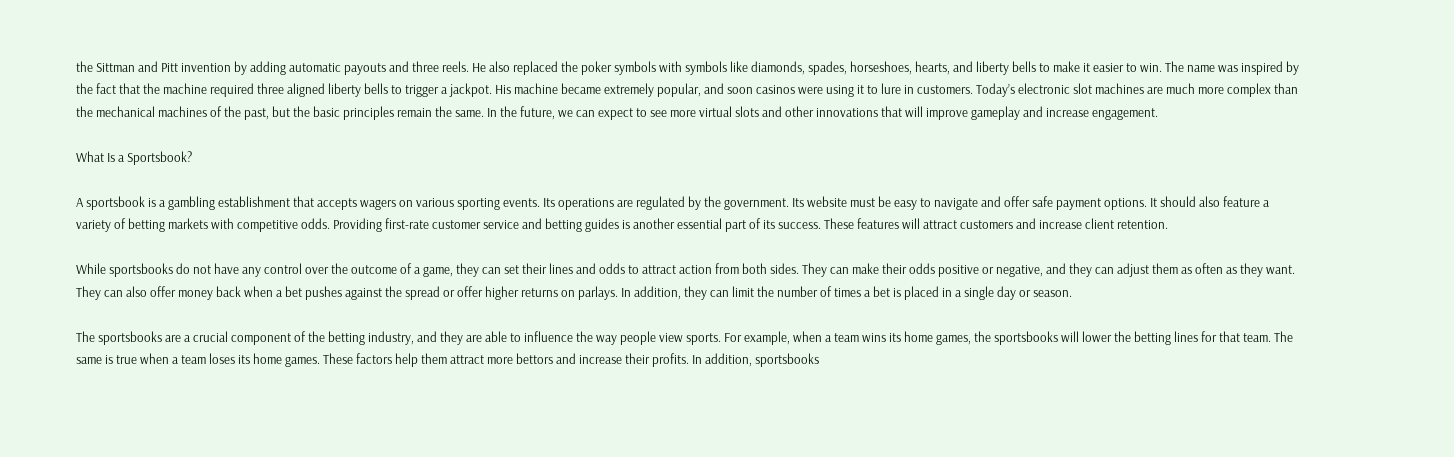the Sittman and Pitt invention by adding automatic payouts and three reels. He also replaced the poker symbols with symbols like diamonds, spades, horseshoes, hearts, and liberty bells to make it easier to win. The name was inspired by the fact that the machine required three aligned liberty bells to trigger a jackpot. His machine became extremely popular, and soon casinos were using it to lure in customers. Today’s electronic slot machines are much more complex than the mechanical machines of the past, but the basic principles remain the same. In the future, we can expect to see more virtual slots and other innovations that will improve gameplay and increase engagement.

What Is a Sportsbook?

A sportsbook is a gambling establishment that accepts wagers on various sporting events. Its operations are regulated by the government. Its website must be easy to navigate and offer safe payment options. It should also feature a variety of betting markets with competitive odds. Providing first-rate customer service and betting guides is another essential part of its success. These features will attract customers and increase client retention.

While sportsbooks do not have any control over the outcome of a game, they can set their lines and odds to attract action from both sides. They can make their odds positive or negative, and they can adjust them as often as they want. They can also offer money back when a bet pushes against the spread or offer higher returns on parlays. In addition, they can limit the number of times a bet is placed in a single day or season.

The sportsbooks are a crucial component of the betting industry, and they are able to influence the way people view sports. For example, when a team wins its home games, the sportsbooks will lower the betting lines for that team. The same is true when a team loses its home games. These factors help them attract more bettors and increase their profits. In addition, sportsbooks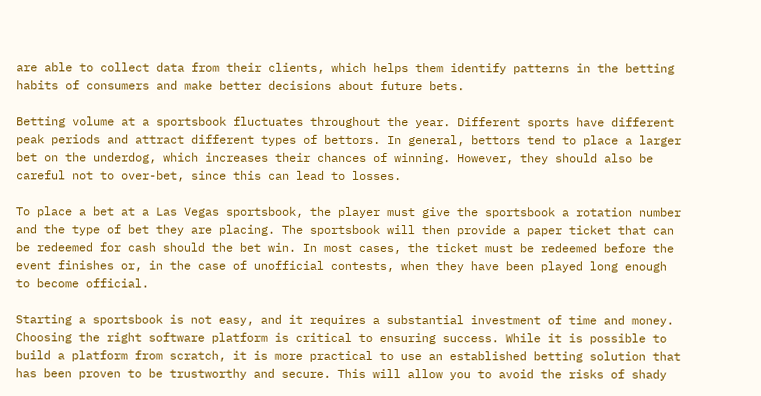are able to collect data from their clients, which helps them identify patterns in the betting habits of consumers and make better decisions about future bets.

Betting volume at a sportsbook fluctuates throughout the year. Different sports have different peak periods and attract different types of bettors. In general, bettors tend to place a larger bet on the underdog, which increases their chances of winning. However, they should also be careful not to over-bet, since this can lead to losses.

To place a bet at a Las Vegas sportsbook, the player must give the sportsbook a rotation number and the type of bet they are placing. The sportsbook will then provide a paper ticket that can be redeemed for cash should the bet win. In most cases, the ticket must be redeemed before the event finishes or, in the case of unofficial contests, when they have been played long enough to become official.

Starting a sportsbook is not easy, and it requires a substantial investment of time and money. Choosing the right software platform is critical to ensuring success. While it is possible to build a platform from scratch, it is more practical to use an established betting solution that has been proven to be trustworthy and secure. This will allow you to avoid the risks of shady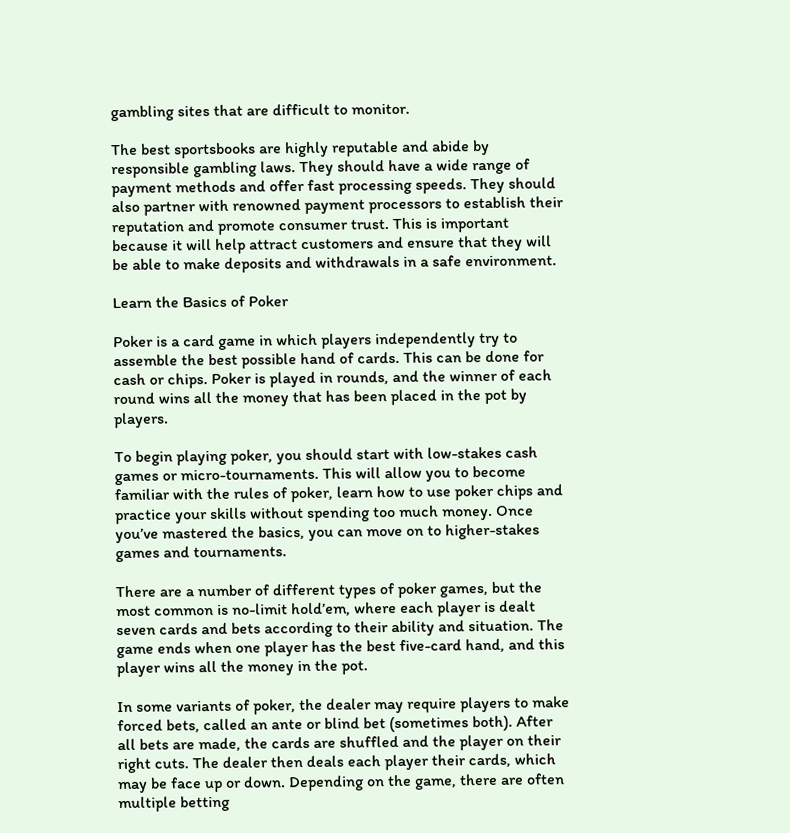gambling sites that are difficult to monitor.

The best sportsbooks are highly reputable and abide by responsible gambling laws. They should have a wide range of payment methods and offer fast processing speeds. They should also partner with renowned payment processors to establish their reputation and promote consumer trust. This is important because it will help attract customers and ensure that they will be able to make deposits and withdrawals in a safe environment.

Learn the Basics of Poker

Poker is a card game in which players independently try to assemble the best possible hand of cards. This can be done for cash or chips. Poker is played in rounds, and the winner of each round wins all the money that has been placed in the pot by players.

To begin playing poker, you should start with low-stakes cash games or micro-tournaments. This will allow you to become familiar with the rules of poker, learn how to use poker chips and practice your skills without spending too much money. Once you’ve mastered the basics, you can move on to higher-stakes games and tournaments.

There are a number of different types of poker games, but the most common is no-limit hold’em, where each player is dealt seven cards and bets according to their ability and situation. The game ends when one player has the best five-card hand, and this player wins all the money in the pot.

In some variants of poker, the dealer may require players to make forced bets, called an ante or blind bet (sometimes both). After all bets are made, the cards are shuffled and the player on their right cuts. The dealer then deals each player their cards, which may be face up or down. Depending on the game, there are often multiple betting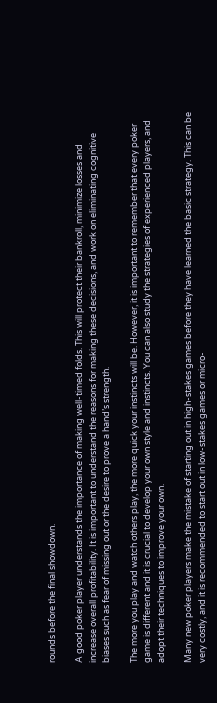rounds before the final showdown.

A good poker player understands the importance of making well-timed folds. This will protect their bankroll, minimize losses and increase overall profitability. It is important to understand the reasons for making these decisions, and work on eliminating cognitive biases such as fear of missing out or the desire to prove a hand’s strength.

The more you play and watch others play, the more quick your instincts will be. However, it is important to remember that every poker game is different and it is crucial to develop your own style and instincts. You can also study the strategies of experienced players, and adopt their techniques to improve your own.

Many new poker players make the mistake of starting out in high-stakes games before they have learned the basic strategy. This can be very costly, and it is recommended to start out in low-stakes games or micro-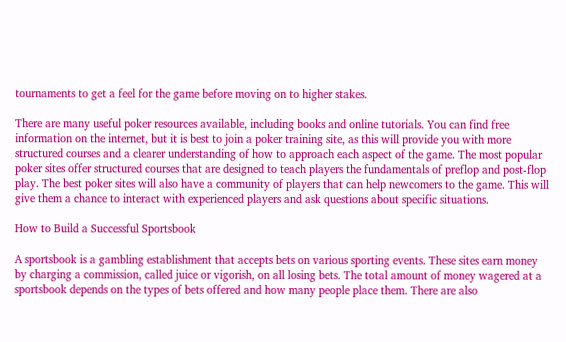tournaments to get a feel for the game before moving on to higher stakes.

There are many useful poker resources available, including books and online tutorials. You can find free information on the internet, but it is best to join a poker training site, as this will provide you with more structured courses and a clearer understanding of how to approach each aspect of the game. The most popular poker sites offer structured courses that are designed to teach players the fundamentals of preflop and post-flop play. The best poker sites will also have a community of players that can help newcomers to the game. This will give them a chance to interact with experienced players and ask questions about specific situations.

How to Build a Successful Sportsbook

A sportsbook is a gambling establishment that accepts bets on various sporting events. These sites earn money by charging a commission, called juice or vigorish, on all losing bets. The total amount of money wagered at a sportsbook depends on the types of bets offered and how many people place them. There are also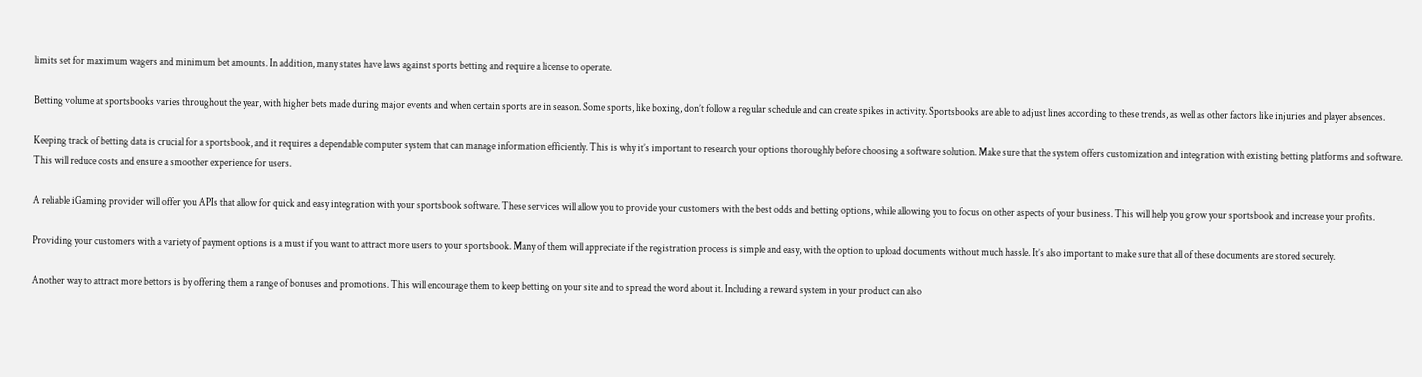limits set for maximum wagers and minimum bet amounts. In addition, many states have laws against sports betting and require a license to operate.

Betting volume at sportsbooks varies throughout the year, with higher bets made during major events and when certain sports are in season. Some sports, like boxing, don’t follow a regular schedule and can create spikes in activity. Sportsbooks are able to adjust lines according to these trends, as well as other factors like injuries and player absences.

Keeping track of betting data is crucial for a sportsbook, and it requires a dependable computer system that can manage information efficiently. This is why it’s important to research your options thoroughly before choosing a software solution. Make sure that the system offers customization and integration with existing betting platforms and software. This will reduce costs and ensure a smoother experience for users.

A reliable iGaming provider will offer you APIs that allow for quick and easy integration with your sportsbook software. These services will allow you to provide your customers with the best odds and betting options, while allowing you to focus on other aspects of your business. This will help you grow your sportsbook and increase your profits.

Providing your customers with a variety of payment options is a must if you want to attract more users to your sportsbook. Many of them will appreciate if the registration process is simple and easy, with the option to upload documents without much hassle. It’s also important to make sure that all of these documents are stored securely.

Another way to attract more bettors is by offering them a range of bonuses and promotions. This will encourage them to keep betting on your site and to spread the word about it. Including a reward system in your product can also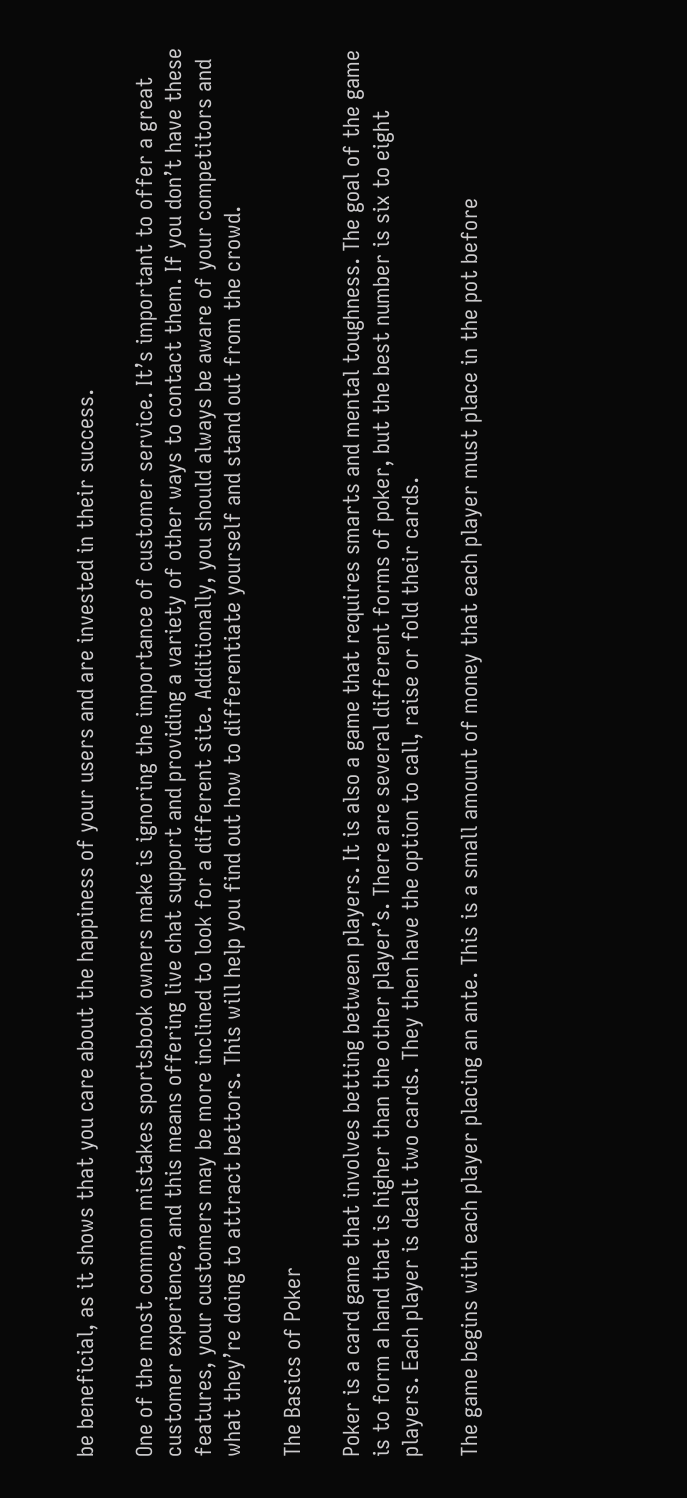be beneficial, as it shows that you care about the happiness of your users and are invested in their success.

One of the most common mistakes sportsbook owners make is ignoring the importance of customer service. It’s important to offer a great customer experience, and this means offering live chat support and providing a variety of other ways to contact them. If you don’t have these features, your customers may be more inclined to look for a different site. Additionally, you should always be aware of your competitors and what they’re doing to attract bettors. This will help you find out how to differentiate yourself and stand out from the crowd.

The Basics of Poker

Poker is a card game that involves betting between players. It is also a game that requires smarts and mental toughness. The goal of the game is to form a hand that is higher than the other player’s. There are several different forms of poker, but the best number is six to eight players. Each player is dealt two cards. They then have the option to call, raise or fold their cards.

The game begins with each player placing an ante. This is a small amount of money that each player must place in the pot before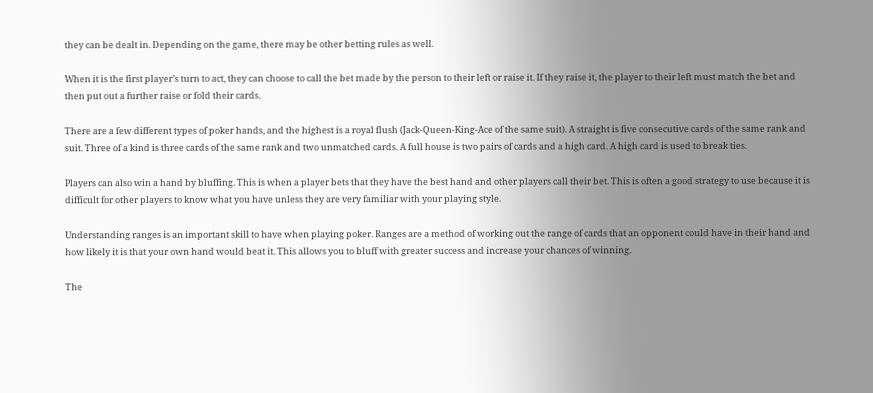they can be dealt in. Depending on the game, there may be other betting rules as well.

When it is the first player’s turn to act, they can choose to call the bet made by the person to their left or raise it. If they raise it, the player to their left must match the bet and then put out a further raise or fold their cards.

There are a few different types of poker hands, and the highest is a royal flush (Jack-Queen-King-Ace of the same suit). A straight is five consecutive cards of the same rank and suit. Three of a kind is three cards of the same rank and two unmatched cards. A full house is two pairs of cards and a high card. A high card is used to break ties.

Players can also win a hand by bluffing. This is when a player bets that they have the best hand and other players call their bet. This is often a good strategy to use because it is difficult for other players to know what you have unless they are very familiar with your playing style.

Understanding ranges is an important skill to have when playing poker. Ranges are a method of working out the range of cards that an opponent could have in their hand and how likely it is that your own hand would beat it. This allows you to bluff with greater success and increase your chances of winning.

The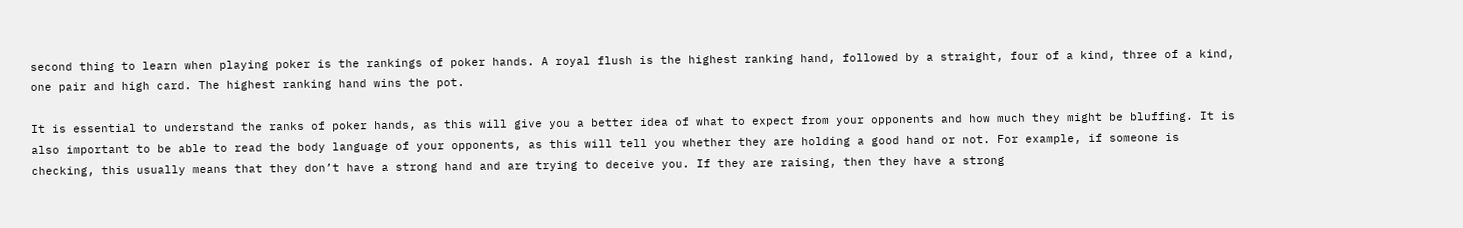second thing to learn when playing poker is the rankings of poker hands. A royal flush is the highest ranking hand, followed by a straight, four of a kind, three of a kind, one pair and high card. The highest ranking hand wins the pot.

It is essential to understand the ranks of poker hands, as this will give you a better idea of what to expect from your opponents and how much they might be bluffing. It is also important to be able to read the body language of your opponents, as this will tell you whether they are holding a good hand or not. For example, if someone is checking, this usually means that they don’t have a strong hand and are trying to deceive you. If they are raising, then they have a strong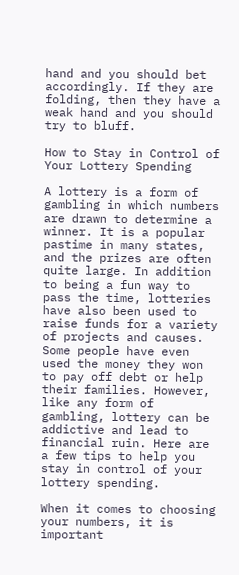hand and you should bet accordingly. If they are folding, then they have a weak hand and you should try to bluff.

How to Stay in Control of Your Lottery Spending

A lottery is a form of gambling in which numbers are drawn to determine a winner. It is a popular pastime in many states, and the prizes are often quite large. In addition to being a fun way to pass the time, lotteries have also been used to raise funds for a variety of projects and causes. Some people have even used the money they won to pay off debt or help their families. However, like any form of gambling, lottery can be addictive and lead to financial ruin. Here are a few tips to help you stay in control of your lottery spending.

When it comes to choosing your numbers, it is important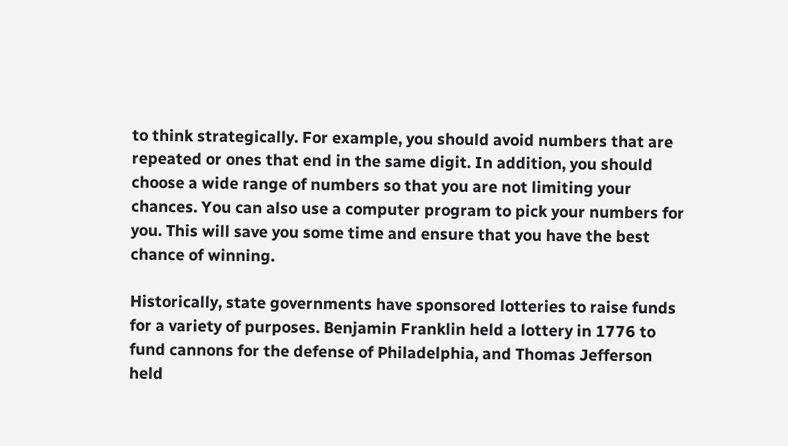to think strategically. For example, you should avoid numbers that are repeated or ones that end in the same digit. In addition, you should choose a wide range of numbers so that you are not limiting your chances. You can also use a computer program to pick your numbers for you. This will save you some time and ensure that you have the best chance of winning.

Historically, state governments have sponsored lotteries to raise funds for a variety of purposes. Benjamin Franklin held a lottery in 1776 to fund cannons for the defense of Philadelphia, and Thomas Jefferson held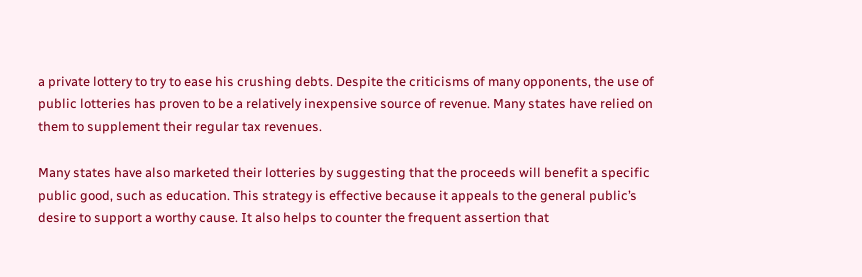a private lottery to try to ease his crushing debts. Despite the criticisms of many opponents, the use of public lotteries has proven to be a relatively inexpensive source of revenue. Many states have relied on them to supplement their regular tax revenues.

Many states have also marketed their lotteries by suggesting that the proceeds will benefit a specific public good, such as education. This strategy is effective because it appeals to the general public’s desire to support a worthy cause. It also helps to counter the frequent assertion that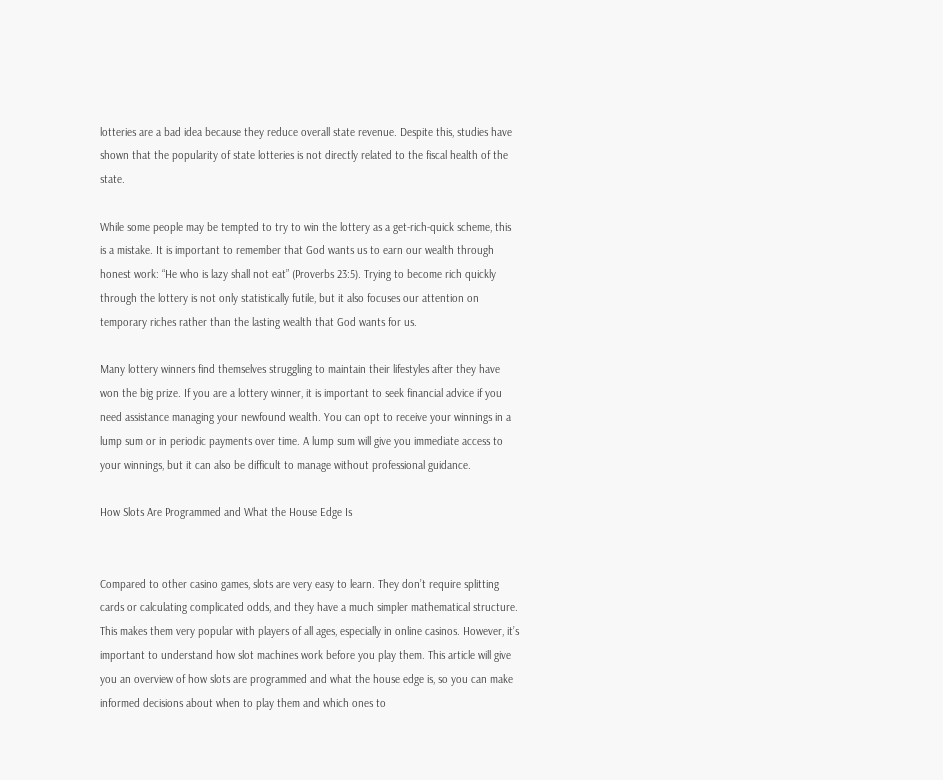lotteries are a bad idea because they reduce overall state revenue. Despite this, studies have shown that the popularity of state lotteries is not directly related to the fiscal health of the state.

While some people may be tempted to try to win the lottery as a get-rich-quick scheme, this is a mistake. It is important to remember that God wants us to earn our wealth through honest work: “He who is lazy shall not eat” (Proverbs 23:5). Trying to become rich quickly through the lottery is not only statistically futile, but it also focuses our attention on temporary riches rather than the lasting wealth that God wants for us.

Many lottery winners find themselves struggling to maintain their lifestyles after they have won the big prize. If you are a lottery winner, it is important to seek financial advice if you need assistance managing your newfound wealth. You can opt to receive your winnings in a lump sum or in periodic payments over time. A lump sum will give you immediate access to your winnings, but it can also be difficult to manage without professional guidance.

How Slots Are Programmed and What the House Edge Is


Compared to other casino games, slots are very easy to learn. They don’t require splitting cards or calculating complicated odds, and they have a much simpler mathematical structure. This makes them very popular with players of all ages, especially in online casinos. However, it’s important to understand how slot machines work before you play them. This article will give you an overview of how slots are programmed and what the house edge is, so you can make informed decisions about when to play them and which ones to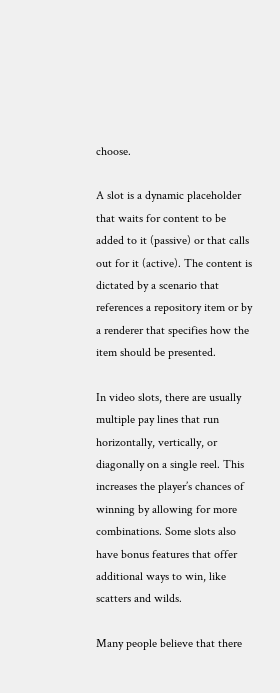choose.

A slot is a dynamic placeholder that waits for content to be added to it (passive) or that calls out for it (active). The content is dictated by a scenario that references a repository item or by a renderer that specifies how the item should be presented.

In video slots, there are usually multiple pay lines that run horizontally, vertically, or diagonally on a single reel. This increases the player’s chances of winning by allowing for more combinations. Some slots also have bonus features that offer additional ways to win, like scatters and wilds.

Many people believe that there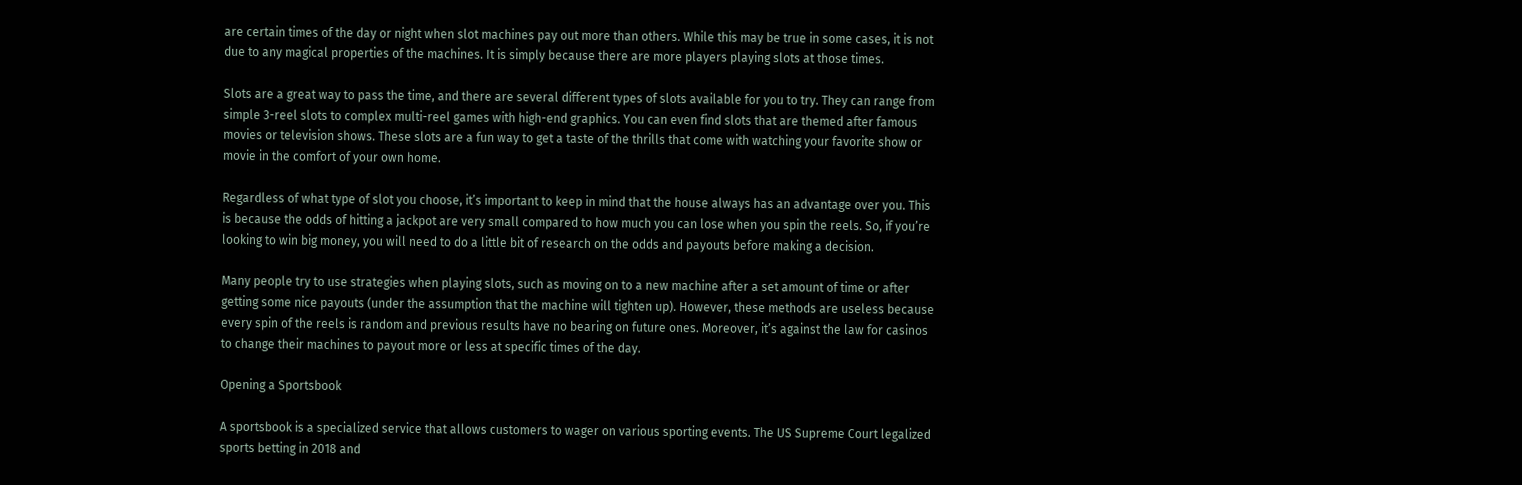are certain times of the day or night when slot machines pay out more than others. While this may be true in some cases, it is not due to any magical properties of the machines. It is simply because there are more players playing slots at those times.

Slots are a great way to pass the time, and there are several different types of slots available for you to try. They can range from simple 3-reel slots to complex multi-reel games with high-end graphics. You can even find slots that are themed after famous movies or television shows. These slots are a fun way to get a taste of the thrills that come with watching your favorite show or movie in the comfort of your own home.

Regardless of what type of slot you choose, it’s important to keep in mind that the house always has an advantage over you. This is because the odds of hitting a jackpot are very small compared to how much you can lose when you spin the reels. So, if you’re looking to win big money, you will need to do a little bit of research on the odds and payouts before making a decision.

Many people try to use strategies when playing slots, such as moving on to a new machine after a set amount of time or after getting some nice payouts (under the assumption that the machine will tighten up). However, these methods are useless because every spin of the reels is random and previous results have no bearing on future ones. Moreover, it’s against the law for casinos to change their machines to payout more or less at specific times of the day.

Opening a Sportsbook

A sportsbook is a specialized service that allows customers to wager on various sporting events. The US Supreme Court legalized sports betting in 2018 and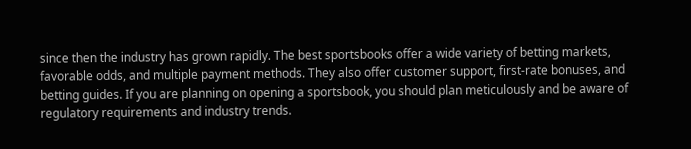since then the industry has grown rapidly. The best sportsbooks offer a wide variety of betting markets, favorable odds, and multiple payment methods. They also offer customer support, first-rate bonuses, and betting guides. If you are planning on opening a sportsbook, you should plan meticulously and be aware of regulatory requirements and industry trends.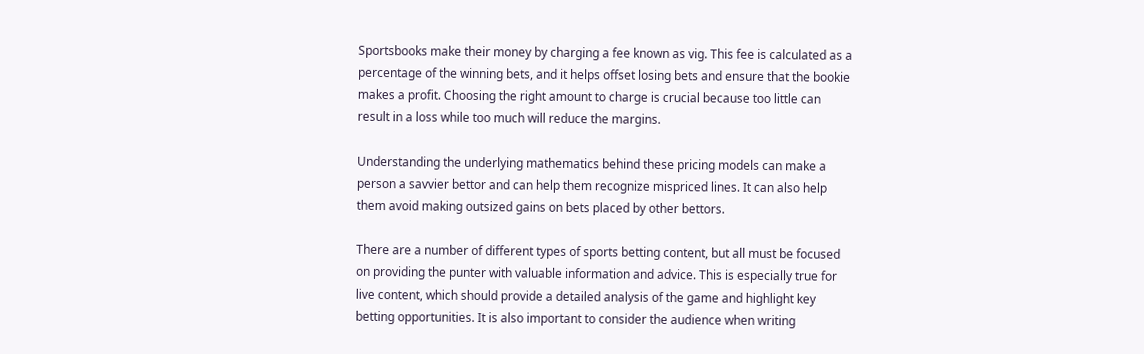Sportsbooks make their money by charging a fee known as vig. This fee is calculated as a percentage of the winning bets, and it helps offset losing bets and ensure that the bookie makes a profit. Choosing the right amount to charge is crucial because too little can result in a loss while too much will reduce the margins.

Understanding the underlying mathematics behind these pricing models can make a person a savvier bettor and can help them recognize mispriced lines. It can also help them avoid making outsized gains on bets placed by other bettors.

There are a number of different types of sports betting content, but all must be focused on providing the punter with valuable information and advice. This is especially true for live content, which should provide a detailed analysis of the game and highlight key betting opportunities. It is also important to consider the audience when writing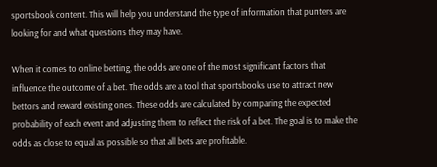sportsbook content. This will help you understand the type of information that punters are looking for and what questions they may have.

When it comes to online betting, the odds are one of the most significant factors that influence the outcome of a bet. The odds are a tool that sportsbooks use to attract new bettors and reward existing ones. These odds are calculated by comparing the expected probability of each event and adjusting them to reflect the risk of a bet. The goal is to make the odds as close to equal as possible so that all bets are profitable.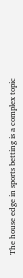The house edge in sports betting is a complex topic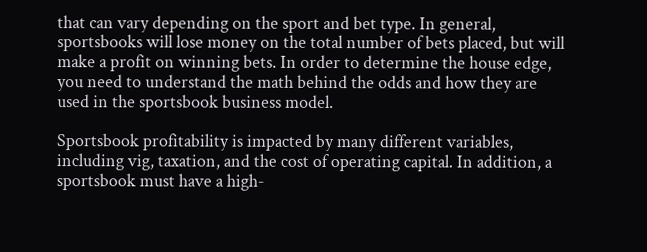that can vary depending on the sport and bet type. In general, sportsbooks will lose money on the total number of bets placed, but will make a profit on winning bets. In order to determine the house edge, you need to understand the math behind the odds and how they are used in the sportsbook business model.

Sportsbook profitability is impacted by many different variables, including vig, taxation, and the cost of operating capital. In addition, a sportsbook must have a high-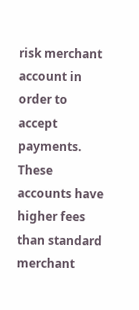risk merchant account in order to accept payments. These accounts have higher fees than standard merchant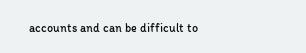accounts and can be difficult to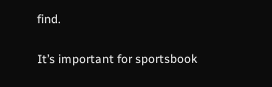find.

It’s important for sportsbook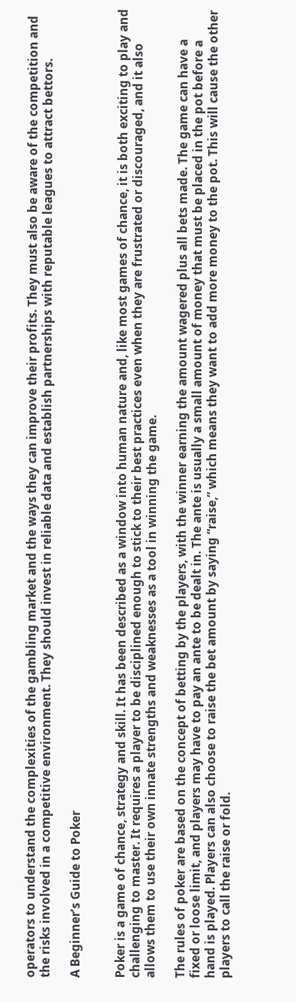operators to understand the complexities of the gambling market and the ways they can improve their profits. They must also be aware of the competition and the risks involved in a competitive environment. They should invest in reliable data and establish partnerships with reputable leagues to attract bettors.

A Beginner’s Guide to Poker


Poker is a game of chance, strategy and skill. It has been described as a window into human nature and, like most games of chance, it is both exciting to play and challenging to master. It requires a player to be disciplined enough to stick to their best practices even when they are frustrated or discouraged, and it also allows them to use their own innate strengths and weaknesses as a tool in winning the game.

The rules of poker are based on the concept of betting by the players, with the winner earning the amount wagered plus all bets made. The game can have a fixed or loose limit, and players may have to pay an ante to be dealt in. The ante is usually a small amount of money that must be placed in the pot before a hand is played. Players can also choose to raise the bet amount by saying “raise,” which means they want to add more money to the pot. This will cause the other players to call the raise or fold.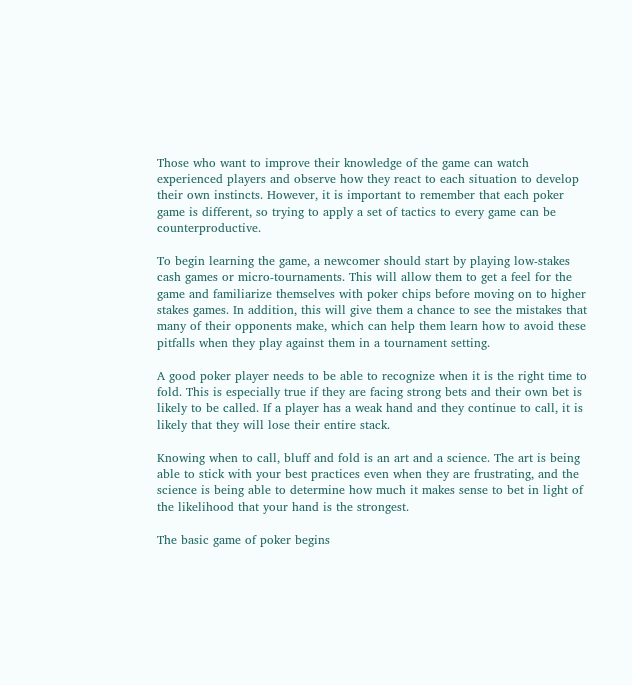Those who want to improve their knowledge of the game can watch experienced players and observe how they react to each situation to develop their own instincts. However, it is important to remember that each poker game is different, so trying to apply a set of tactics to every game can be counterproductive.

To begin learning the game, a newcomer should start by playing low-stakes cash games or micro-tournaments. This will allow them to get a feel for the game and familiarize themselves with poker chips before moving on to higher stakes games. In addition, this will give them a chance to see the mistakes that many of their opponents make, which can help them learn how to avoid these pitfalls when they play against them in a tournament setting.

A good poker player needs to be able to recognize when it is the right time to fold. This is especially true if they are facing strong bets and their own bet is likely to be called. If a player has a weak hand and they continue to call, it is likely that they will lose their entire stack.

Knowing when to call, bluff and fold is an art and a science. The art is being able to stick with your best practices even when they are frustrating, and the science is being able to determine how much it makes sense to bet in light of the likelihood that your hand is the strongest.

The basic game of poker begins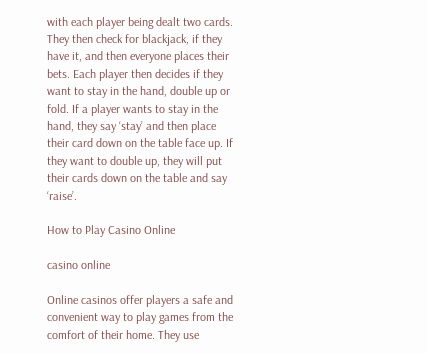with each player being dealt two cards. They then check for blackjack, if they have it, and then everyone places their bets. Each player then decides if they want to stay in the hand, double up or fold. If a player wants to stay in the hand, they say ‘stay’ and then place their card down on the table face up. If they want to double up, they will put their cards down on the table and say ‘raise’.

How to Play Casino Online

casino online

Online casinos offer players a safe and convenient way to play games from the comfort of their home. They use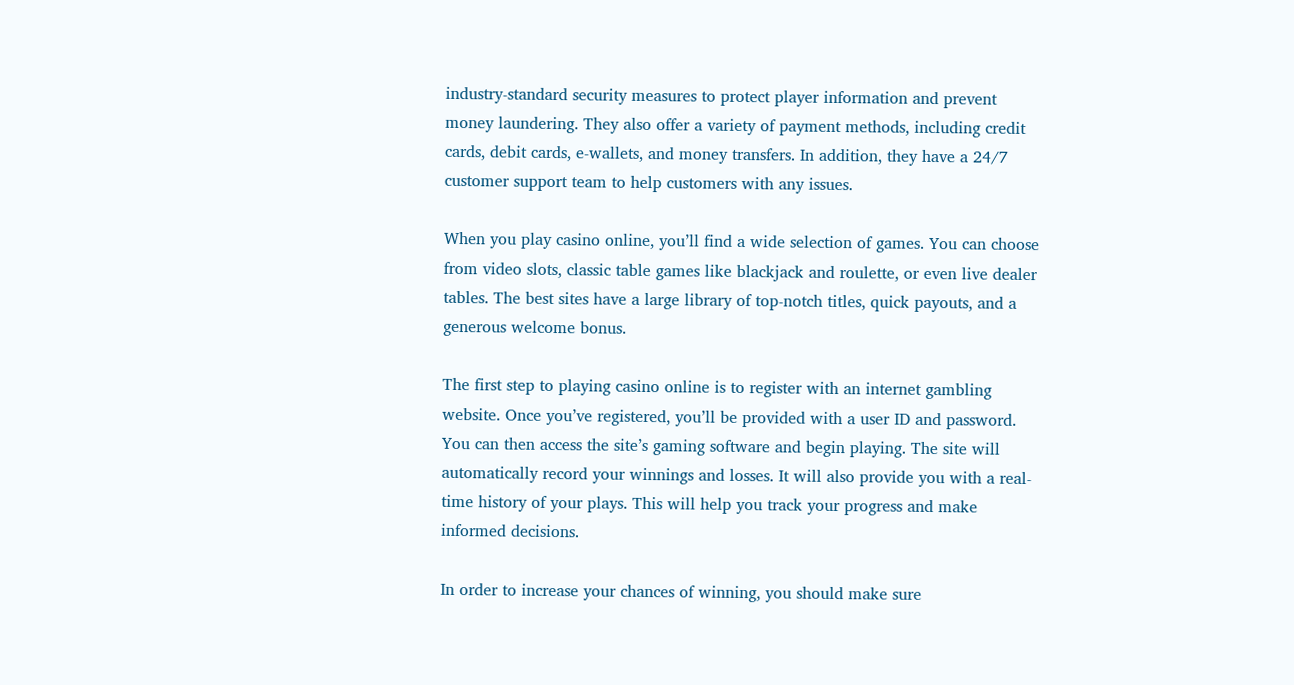industry-standard security measures to protect player information and prevent money laundering. They also offer a variety of payment methods, including credit cards, debit cards, e-wallets, and money transfers. In addition, they have a 24/7 customer support team to help customers with any issues.

When you play casino online, you’ll find a wide selection of games. You can choose from video slots, classic table games like blackjack and roulette, or even live dealer tables. The best sites have a large library of top-notch titles, quick payouts, and a generous welcome bonus.

The first step to playing casino online is to register with an internet gambling website. Once you’ve registered, you’ll be provided with a user ID and password. You can then access the site’s gaming software and begin playing. The site will automatically record your winnings and losses. It will also provide you with a real-time history of your plays. This will help you track your progress and make informed decisions.

In order to increase your chances of winning, you should make sure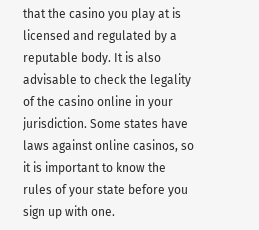that the casino you play at is licensed and regulated by a reputable body. It is also advisable to check the legality of the casino online in your jurisdiction. Some states have laws against online casinos, so it is important to know the rules of your state before you sign up with one.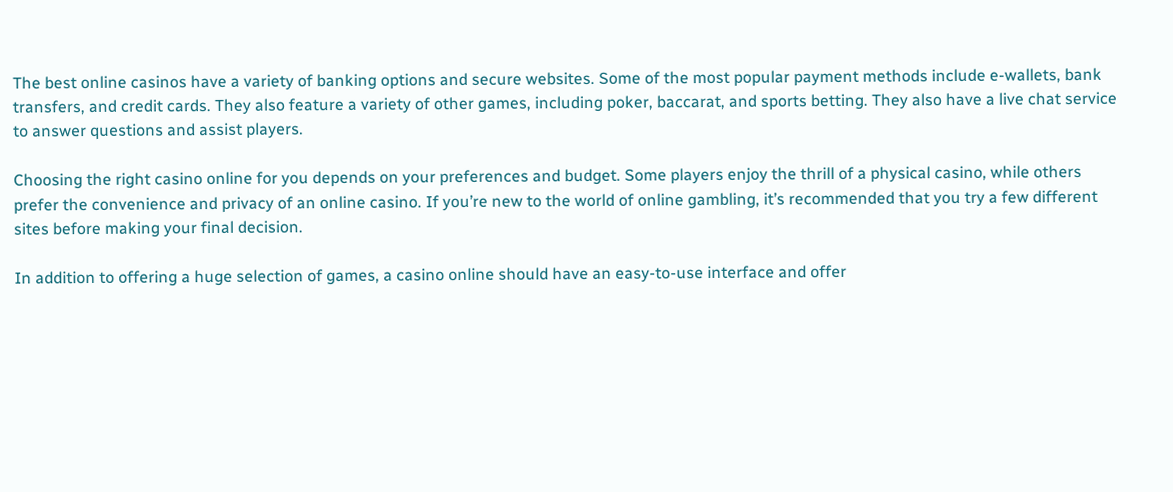The best online casinos have a variety of banking options and secure websites. Some of the most popular payment methods include e-wallets, bank transfers, and credit cards. They also feature a variety of other games, including poker, baccarat, and sports betting. They also have a live chat service to answer questions and assist players.

Choosing the right casino online for you depends on your preferences and budget. Some players enjoy the thrill of a physical casino, while others prefer the convenience and privacy of an online casino. If you’re new to the world of online gambling, it’s recommended that you try a few different sites before making your final decision.

In addition to offering a huge selection of games, a casino online should have an easy-to-use interface and offer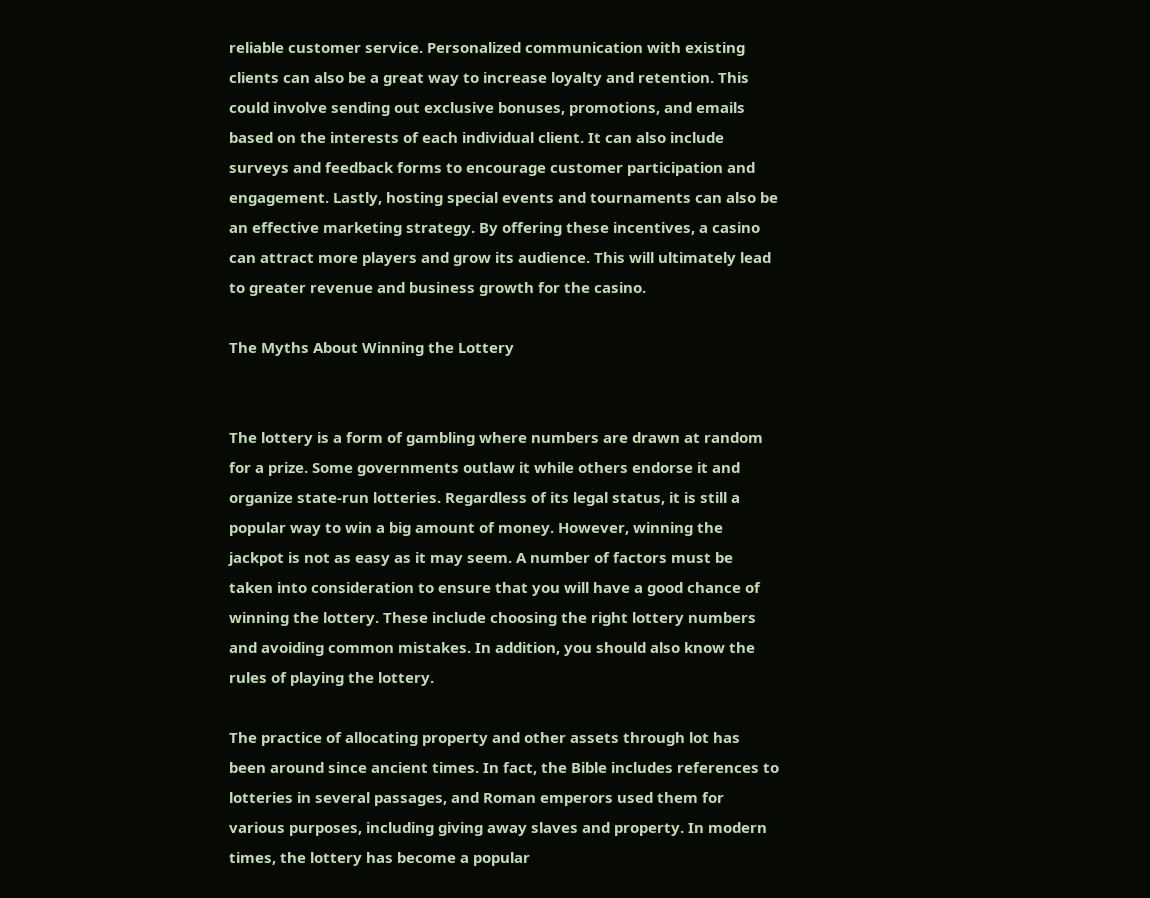reliable customer service. Personalized communication with existing clients can also be a great way to increase loyalty and retention. This could involve sending out exclusive bonuses, promotions, and emails based on the interests of each individual client. It can also include surveys and feedback forms to encourage customer participation and engagement. Lastly, hosting special events and tournaments can also be an effective marketing strategy. By offering these incentives, a casino can attract more players and grow its audience. This will ultimately lead to greater revenue and business growth for the casino.

The Myths About Winning the Lottery


The lottery is a form of gambling where numbers are drawn at random for a prize. Some governments outlaw it while others endorse it and organize state-run lotteries. Regardless of its legal status, it is still a popular way to win a big amount of money. However, winning the jackpot is not as easy as it may seem. A number of factors must be taken into consideration to ensure that you will have a good chance of winning the lottery. These include choosing the right lottery numbers and avoiding common mistakes. In addition, you should also know the rules of playing the lottery.

The practice of allocating property and other assets through lot has been around since ancient times. In fact, the Bible includes references to lotteries in several passages, and Roman emperors used them for various purposes, including giving away slaves and property. In modern times, the lottery has become a popular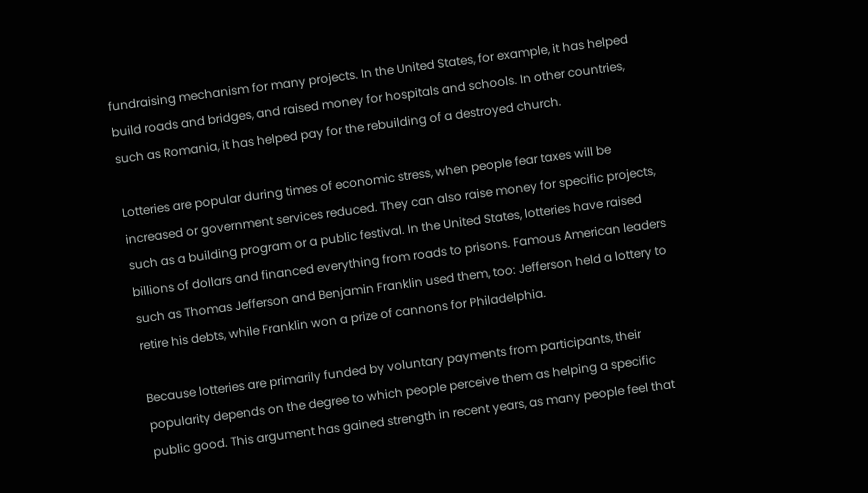fundraising mechanism for many projects. In the United States, for example, it has helped build roads and bridges, and raised money for hospitals and schools. In other countries, such as Romania, it has helped pay for the rebuilding of a destroyed church.

Lotteries are popular during times of economic stress, when people fear taxes will be increased or government services reduced. They can also raise money for specific projects, such as a building program or a public festival. In the United States, lotteries have raised billions of dollars and financed everything from roads to prisons. Famous American leaders such as Thomas Jefferson and Benjamin Franklin used them, too: Jefferson held a lottery to retire his debts, while Franklin won a prize of cannons for Philadelphia.

Because lotteries are primarily funded by voluntary payments from participants, their popularity depends on the degree to which people perceive them as helping a specific public good. This argument has gained strength in recent years, as many people feel that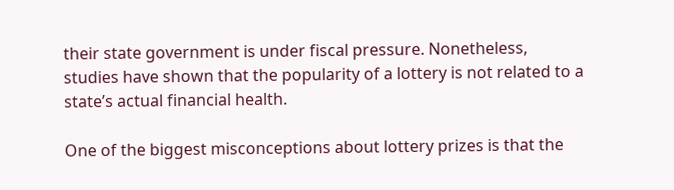their state government is under fiscal pressure. Nonetheless, studies have shown that the popularity of a lottery is not related to a state’s actual financial health.

One of the biggest misconceptions about lottery prizes is that the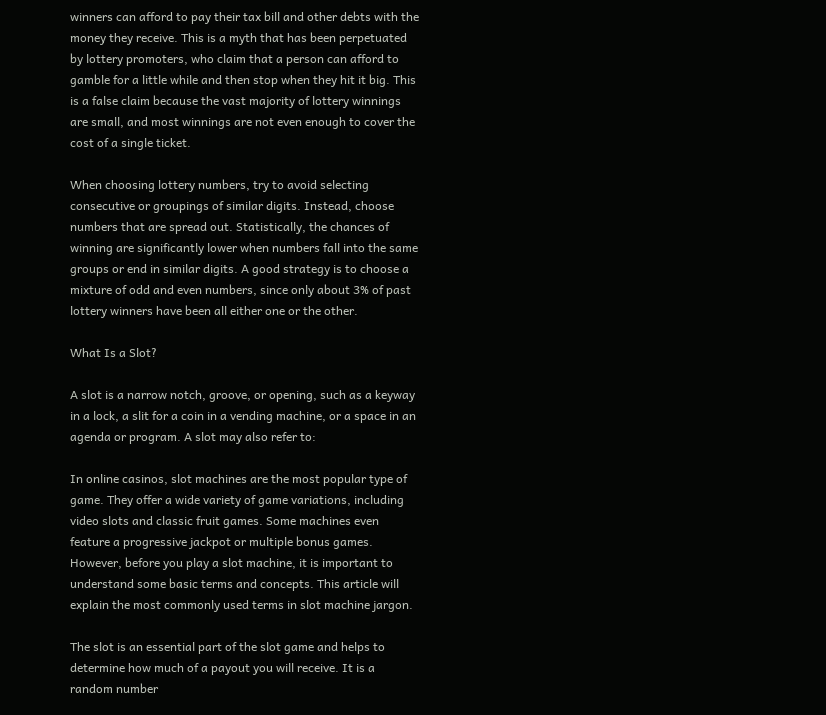winners can afford to pay their tax bill and other debts with the money they receive. This is a myth that has been perpetuated by lottery promoters, who claim that a person can afford to gamble for a little while and then stop when they hit it big. This is a false claim because the vast majority of lottery winnings are small, and most winnings are not even enough to cover the cost of a single ticket.

When choosing lottery numbers, try to avoid selecting consecutive or groupings of similar digits. Instead, choose numbers that are spread out. Statistically, the chances of winning are significantly lower when numbers fall into the same groups or end in similar digits. A good strategy is to choose a mixture of odd and even numbers, since only about 3% of past lottery winners have been all either one or the other.

What Is a Slot?

A slot is a narrow notch, groove, or opening, such as a keyway in a lock, a slit for a coin in a vending machine, or a space in an agenda or program. A slot may also refer to:

In online casinos, slot machines are the most popular type of game. They offer a wide variety of game variations, including video slots and classic fruit games. Some machines even feature a progressive jackpot or multiple bonus games. However, before you play a slot machine, it is important to understand some basic terms and concepts. This article will explain the most commonly used terms in slot machine jargon.

The slot is an essential part of the slot game and helps to determine how much of a payout you will receive. It is a random number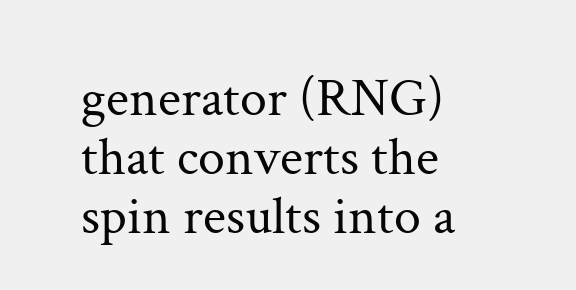generator (RNG) that converts the spin results into a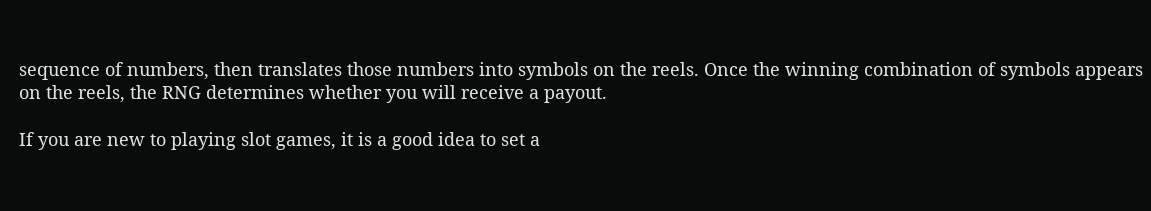sequence of numbers, then translates those numbers into symbols on the reels. Once the winning combination of symbols appears on the reels, the RNG determines whether you will receive a payout.

If you are new to playing slot games, it is a good idea to set a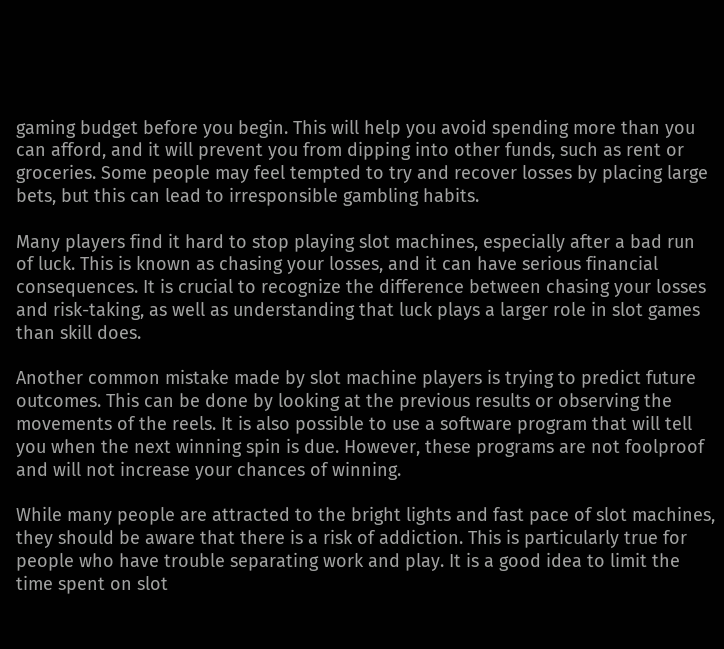gaming budget before you begin. This will help you avoid spending more than you can afford, and it will prevent you from dipping into other funds, such as rent or groceries. Some people may feel tempted to try and recover losses by placing large bets, but this can lead to irresponsible gambling habits.

Many players find it hard to stop playing slot machines, especially after a bad run of luck. This is known as chasing your losses, and it can have serious financial consequences. It is crucial to recognize the difference between chasing your losses and risk-taking, as well as understanding that luck plays a larger role in slot games than skill does.

Another common mistake made by slot machine players is trying to predict future outcomes. This can be done by looking at the previous results or observing the movements of the reels. It is also possible to use a software program that will tell you when the next winning spin is due. However, these programs are not foolproof and will not increase your chances of winning.

While many people are attracted to the bright lights and fast pace of slot machines, they should be aware that there is a risk of addiction. This is particularly true for people who have trouble separating work and play. It is a good idea to limit the time spent on slot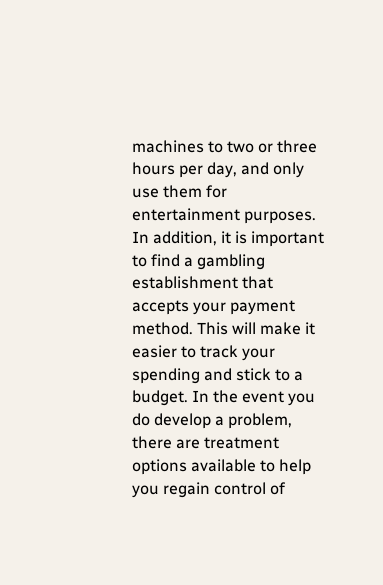machines to two or three hours per day, and only use them for entertainment purposes. In addition, it is important to find a gambling establishment that accepts your payment method. This will make it easier to track your spending and stick to a budget. In the event you do develop a problem, there are treatment options available to help you regain control of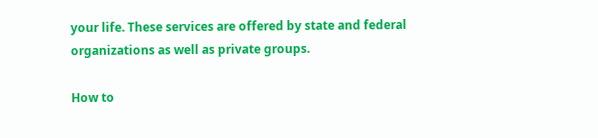your life. These services are offered by state and federal organizations as well as private groups.

How to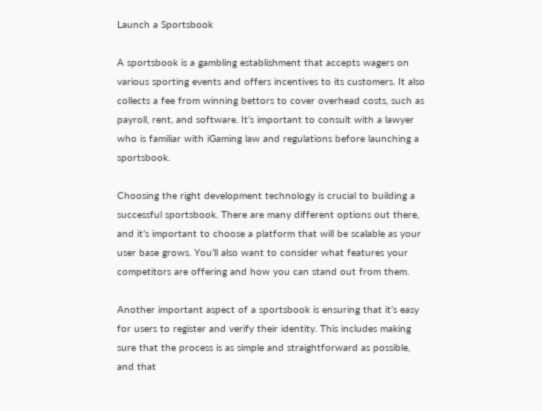Launch a Sportsbook

A sportsbook is a gambling establishment that accepts wagers on various sporting events and offers incentives to its customers. It also collects a fee from winning bettors to cover overhead costs, such as payroll, rent, and software. It’s important to consult with a lawyer who is familiar with iGaming law and regulations before launching a sportsbook.

Choosing the right development technology is crucial to building a successful sportsbook. There are many different options out there, and it’s important to choose a platform that will be scalable as your user base grows. You’ll also want to consider what features your competitors are offering and how you can stand out from them.

Another important aspect of a sportsbook is ensuring that it’s easy for users to register and verify their identity. This includes making sure that the process is as simple and straightforward as possible, and that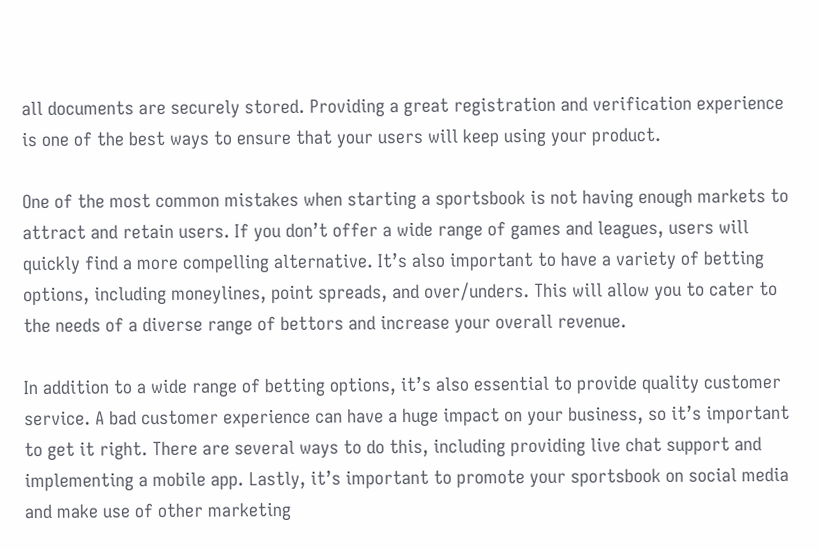all documents are securely stored. Providing a great registration and verification experience is one of the best ways to ensure that your users will keep using your product.

One of the most common mistakes when starting a sportsbook is not having enough markets to attract and retain users. If you don’t offer a wide range of games and leagues, users will quickly find a more compelling alternative. It’s also important to have a variety of betting options, including moneylines, point spreads, and over/unders. This will allow you to cater to the needs of a diverse range of bettors and increase your overall revenue.

In addition to a wide range of betting options, it’s also essential to provide quality customer service. A bad customer experience can have a huge impact on your business, so it’s important to get it right. There are several ways to do this, including providing live chat support and implementing a mobile app. Lastly, it’s important to promote your sportsbook on social media and make use of other marketing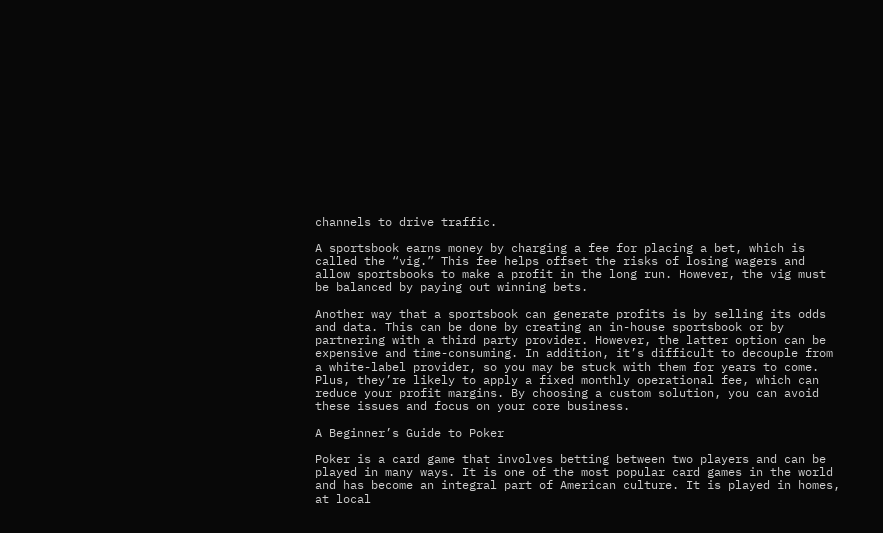channels to drive traffic.

A sportsbook earns money by charging a fee for placing a bet, which is called the “vig.” This fee helps offset the risks of losing wagers and allow sportsbooks to make a profit in the long run. However, the vig must be balanced by paying out winning bets.

Another way that a sportsbook can generate profits is by selling its odds and data. This can be done by creating an in-house sportsbook or by partnering with a third party provider. However, the latter option can be expensive and time-consuming. In addition, it’s difficult to decouple from a white-label provider, so you may be stuck with them for years to come. Plus, they’re likely to apply a fixed monthly operational fee, which can reduce your profit margins. By choosing a custom solution, you can avoid these issues and focus on your core business.

A Beginner’s Guide to Poker

Poker is a card game that involves betting between two players and can be played in many ways. It is one of the most popular card games in the world and has become an integral part of American culture. It is played in homes, at local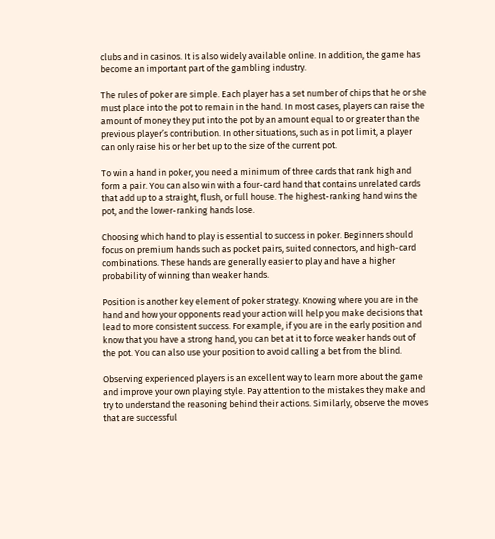clubs and in casinos. It is also widely available online. In addition, the game has become an important part of the gambling industry.

The rules of poker are simple. Each player has a set number of chips that he or she must place into the pot to remain in the hand. In most cases, players can raise the amount of money they put into the pot by an amount equal to or greater than the previous player’s contribution. In other situations, such as in pot limit, a player can only raise his or her bet up to the size of the current pot.

To win a hand in poker, you need a minimum of three cards that rank high and form a pair. You can also win with a four-card hand that contains unrelated cards that add up to a straight, flush, or full house. The highest-ranking hand wins the pot, and the lower-ranking hands lose.

Choosing which hand to play is essential to success in poker. Beginners should focus on premium hands such as pocket pairs, suited connectors, and high-card combinations. These hands are generally easier to play and have a higher probability of winning than weaker hands.

Position is another key element of poker strategy. Knowing where you are in the hand and how your opponents read your action will help you make decisions that lead to more consistent success. For example, if you are in the early position and know that you have a strong hand, you can bet at it to force weaker hands out of the pot. You can also use your position to avoid calling a bet from the blind.

Observing experienced players is an excellent way to learn more about the game and improve your own playing style. Pay attention to the mistakes they make and try to understand the reasoning behind their actions. Similarly, observe the moves that are successful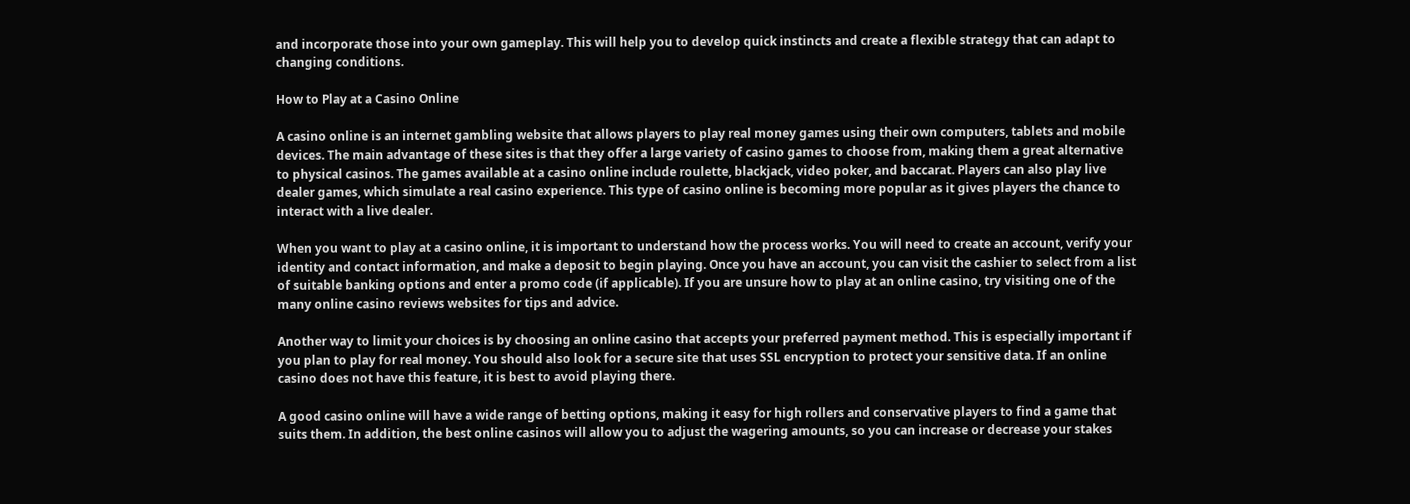and incorporate those into your own gameplay. This will help you to develop quick instincts and create a flexible strategy that can adapt to changing conditions.

How to Play at a Casino Online

A casino online is an internet gambling website that allows players to play real money games using their own computers, tablets and mobile devices. The main advantage of these sites is that they offer a large variety of casino games to choose from, making them a great alternative to physical casinos. The games available at a casino online include roulette, blackjack, video poker, and baccarat. Players can also play live dealer games, which simulate a real casino experience. This type of casino online is becoming more popular as it gives players the chance to interact with a live dealer.

When you want to play at a casino online, it is important to understand how the process works. You will need to create an account, verify your identity and contact information, and make a deposit to begin playing. Once you have an account, you can visit the cashier to select from a list of suitable banking options and enter a promo code (if applicable). If you are unsure how to play at an online casino, try visiting one of the many online casino reviews websites for tips and advice.

Another way to limit your choices is by choosing an online casino that accepts your preferred payment method. This is especially important if you plan to play for real money. You should also look for a secure site that uses SSL encryption to protect your sensitive data. If an online casino does not have this feature, it is best to avoid playing there.

A good casino online will have a wide range of betting options, making it easy for high rollers and conservative players to find a game that suits them. In addition, the best online casinos will allow you to adjust the wagering amounts, so you can increase or decrease your stakes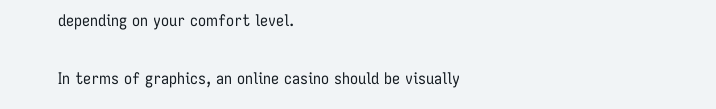depending on your comfort level.

In terms of graphics, an online casino should be visually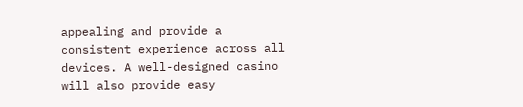appealing and provide a consistent experience across all devices. A well-designed casino will also provide easy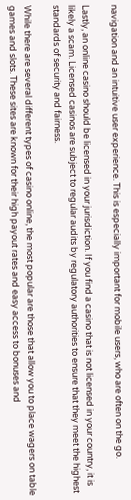navigation and an intuitive user experience. This is especially important for mobile users, who are often on the go.

Lastly, an online casino should be licensed in your jurisdiction. If you find a casino that is not licensed in your country, it is likely a scam. Licensed casinos are subject to regular audits by regulatory authorities to ensure that they meet the highest standards of security and fairness.

While there are several different types of casino online, the most popular are those that allow you to place wagers on table games and slots. These sites are known for their high payout rates and easy access to bonuses and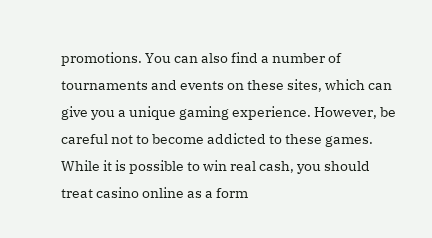promotions. You can also find a number of tournaments and events on these sites, which can give you a unique gaming experience. However, be careful not to become addicted to these games. While it is possible to win real cash, you should treat casino online as a form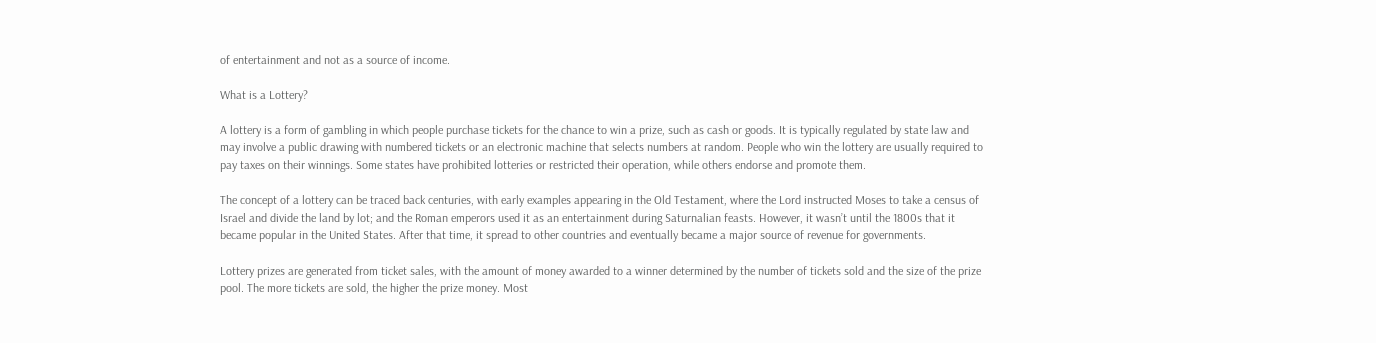of entertainment and not as a source of income.

What is a Lottery?

A lottery is a form of gambling in which people purchase tickets for the chance to win a prize, such as cash or goods. It is typically regulated by state law and may involve a public drawing with numbered tickets or an electronic machine that selects numbers at random. People who win the lottery are usually required to pay taxes on their winnings. Some states have prohibited lotteries or restricted their operation, while others endorse and promote them.

The concept of a lottery can be traced back centuries, with early examples appearing in the Old Testament, where the Lord instructed Moses to take a census of Israel and divide the land by lot; and the Roman emperors used it as an entertainment during Saturnalian feasts. However, it wasn’t until the 1800s that it became popular in the United States. After that time, it spread to other countries and eventually became a major source of revenue for governments.

Lottery prizes are generated from ticket sales, with the amount of money awarded to a winner determined by the number of tickets sold and the size of the prize pool. The more tickets are sold, the higher the prize money. Most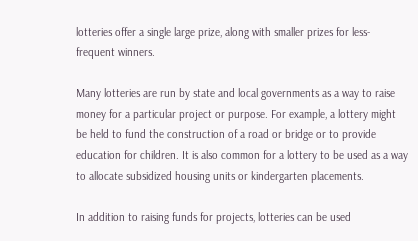lotteries offer a single large prize, along with smaller prizes for less-frequent winners.

Many lotteries are run by state and local governments as a way to raise money for a particular project or purpose. For example, a lottery might be held to fund the construction of a road or bridge or to provide education for children. It is also common for a lottery to be used as a way to allocate subsidized housing units or kindergarten placements.

In addition to raising funds for projects, lotteries can be used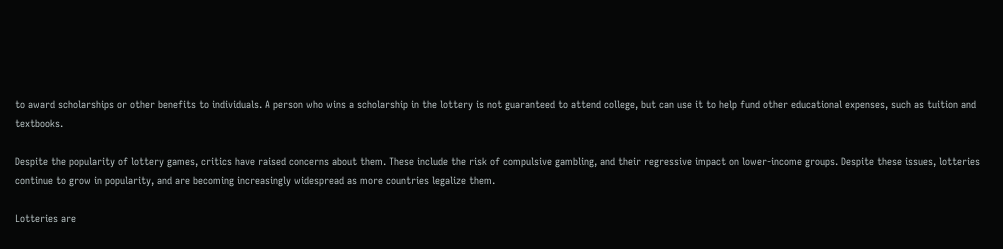to award scholarships or other benefits to individuals. A person who wins a scholarship in the lottery is not guaranteed to attend college, but can use it to help fund other educational expenses, such as tuition and textbooks.

Despite the popularity of lottery games, critics have raised concerns about them. These include the risk of compulsive gambling, and their regressive impact on lower-income groups. Despite these issues, lotteries continue to grow in popularity, and are becoming increasingly widespread as more countries legalize them.

Lotteries are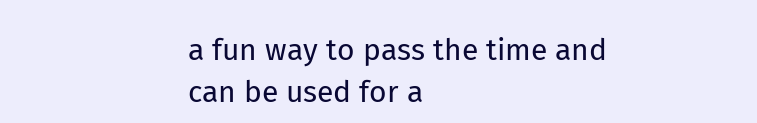a fun way to pass the time and can be used for a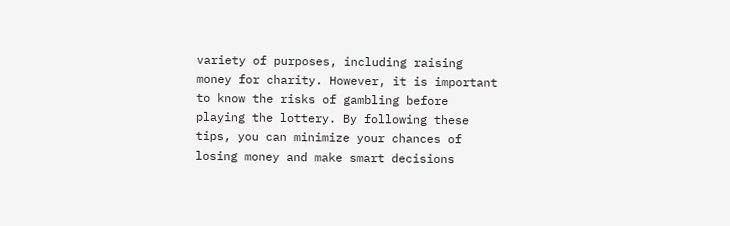variety of purposes, including raising money for charity. However, it is important to know the risks of gambling before playing the lottery. By following these tips, you can minimize your chances of losing money and make smart decisions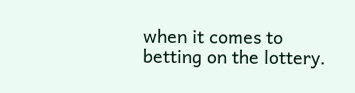when it comes to betting on the lottery.